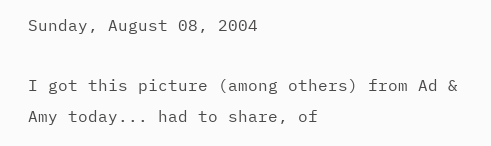Sunday, August 08, 2004

I got this picture (among others) from Ad & Amy today... had to share, of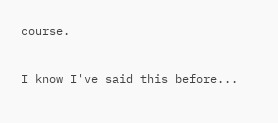course.

I know I've said this before...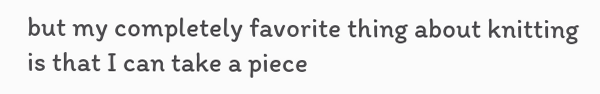but my completely favorite thing about knitting is that I can take a piece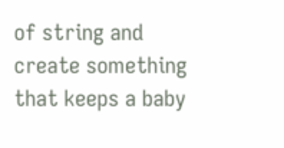of string and create something that keeps a baby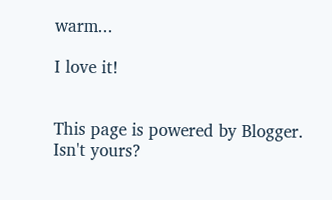warm...

I love it!


This page is powered by Blogger. Isn't yours?